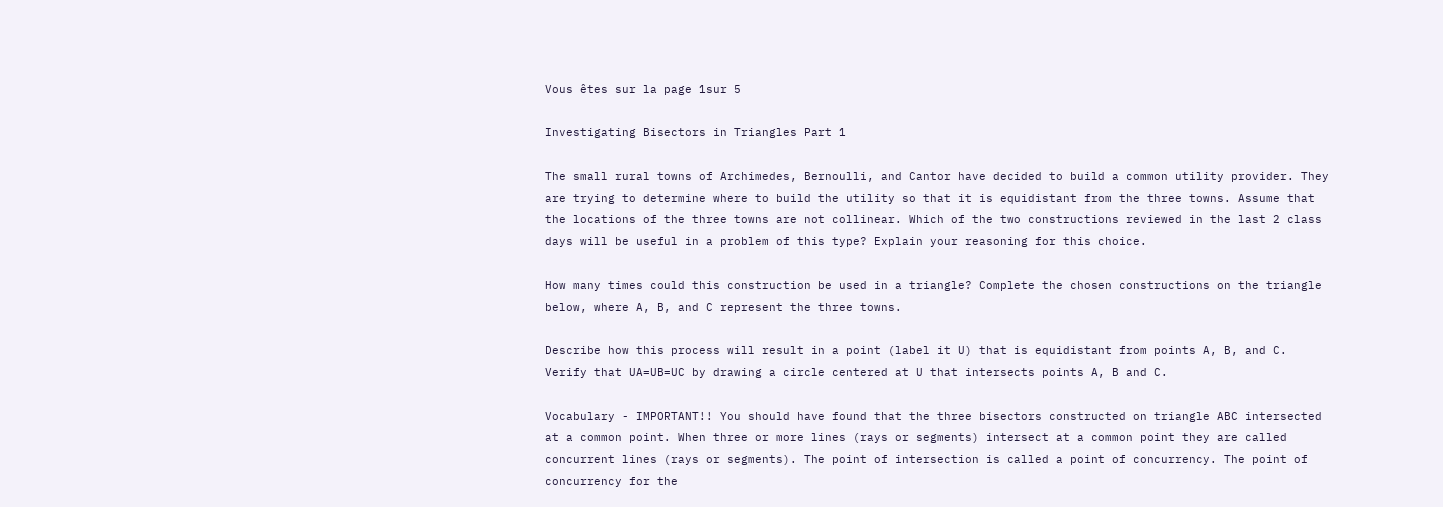Vous êtes sur la page 1sur 5

Investigating Bisectors in Triangles Part 1

The small rural towns of Archimedes, Bernoulli, and Cantor have decided to build a common utility provider. They are trying to determine where to build the utility so that it is equidistant from the three towns. Assume that the locations of the three towns are not collinear. Which of the two constructions reviewed in the last 2 class days will be useful in a problem of this type? Explain your reasoning for this choice.

How many times could this construction be used in a triangle? Complete the chosen constructions on the triangle below, where A, B, and C represent the three towns.

Describe how this process will result in a point (label it U) that is equidistant from points A, B, and C. Verify that UA=UB=UC by drawing a circle centered at U that intersects points A, B and C.

Vocabulary - IMPORTANT!! You should have found that the three bisectors constructed on triangle ABC intersected at a common point. When three or more lines (rays or segments) intersect at a common point they are called concurrent lines (rays or segments). The point of intersection is called a point of concurrency. The point of concurrency for the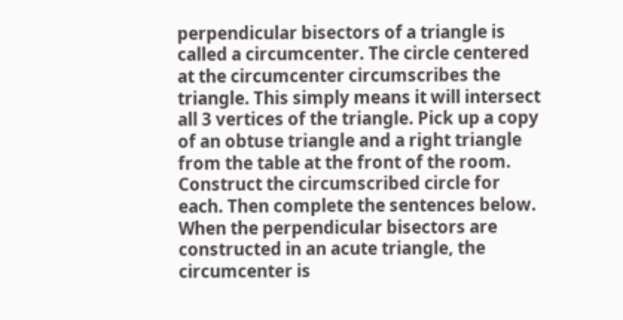perpendicular bisectors of a triangle is called a circumcenter. The circle centered at the circumcenter circumscribes the triangle. This simply means it will intersect all 3 vertices of the triangle. Pick up a copy of an obtuse triangle and a right triangle from the table at the front of the room. Construct the circumscribed circle for each. Then complete the sentences below. When the perpendicular bisectors are constructed in an acute triangle, the circumcenter is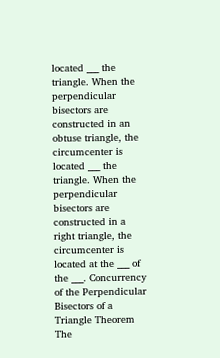located ___ the triangle. When the perpendicular bisectors are constructed in an obtuse triangle, the circumcenter is located ___ the triangle. When the perpendicular bisectors are constructed in a right triangle, the circumcenter is located at the ___ of the ___. Concurrency of the Perpendicular Bisectors of a Triangle Theorem The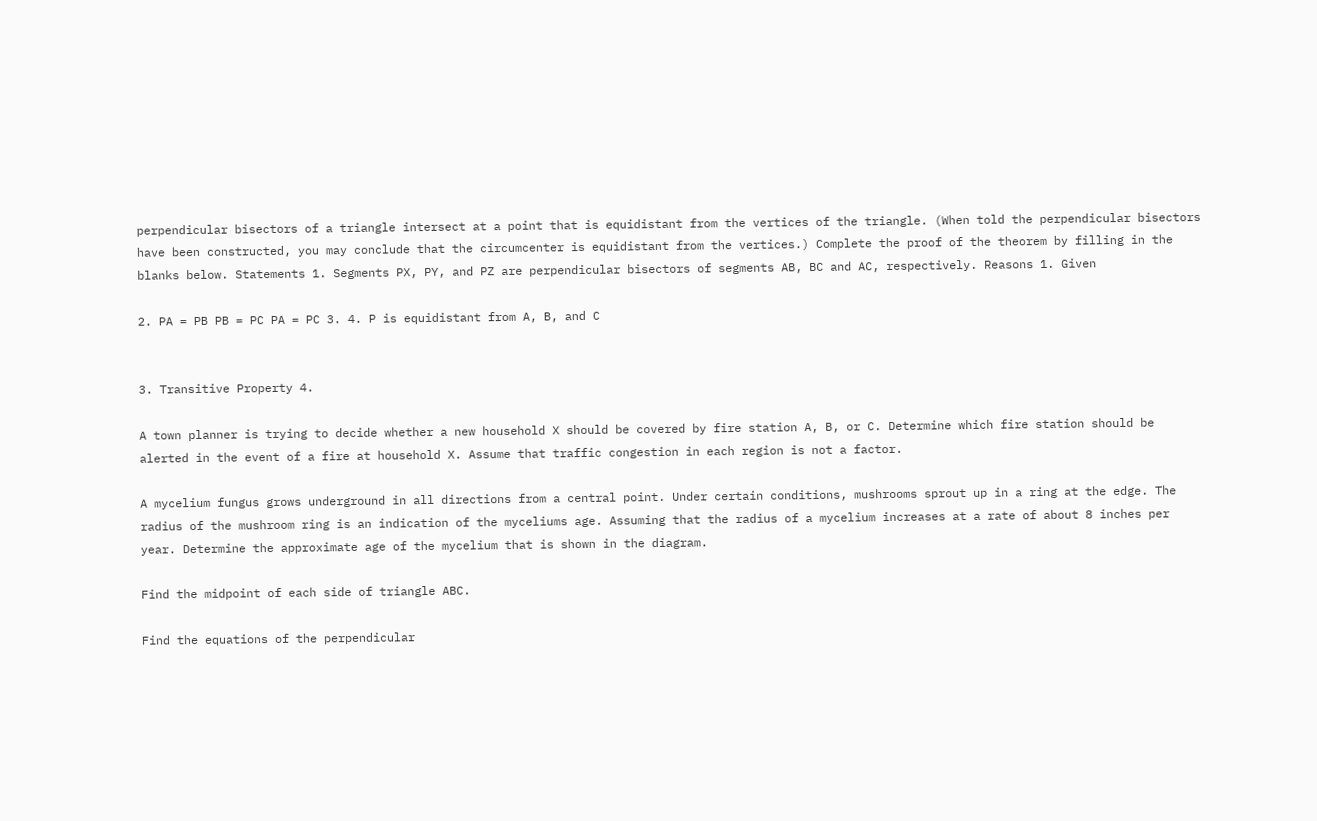perpendicular bisectors of a triangle intersect at a point that is equidistant from the vertices of the triangle. (When told the perpendicular bisectors have been constructed, you may conclude that the circumcenter is equidistant from the vertices.) Complete the proof of the theorem by filling in the blanks below. Statements 1. Segments PX, PY, and PZ are perpendicular bisectors of segments AB, BC and AC, respectively. Reasons 1. Given

2. PA = PB PB = PC PA = PC 3. 4. P is equidistant from A, B, and C


3. Transitive Property 4.

A town planner is trying to decide whether a new household X should be covered by fire station A, B, or C. Determine which fire station should be alerted in the event of a fire at household X. Assume that traffic congestion in each region is not a factor.

A mycelium fungus grows underground in all directions from a central point. Under certain conditions, mushrooms sprout up in a ring at the edge. The radius of the mushroom ring is an indication of the myceliums age. Assuming that the radius of a mycelium increases at a rate of about 8 inches per year. Determine the approximate age of the mycelium that is shown in the diagram.

Find the midpoint of each side of triangle ABC.

Find the equations of the perpendicular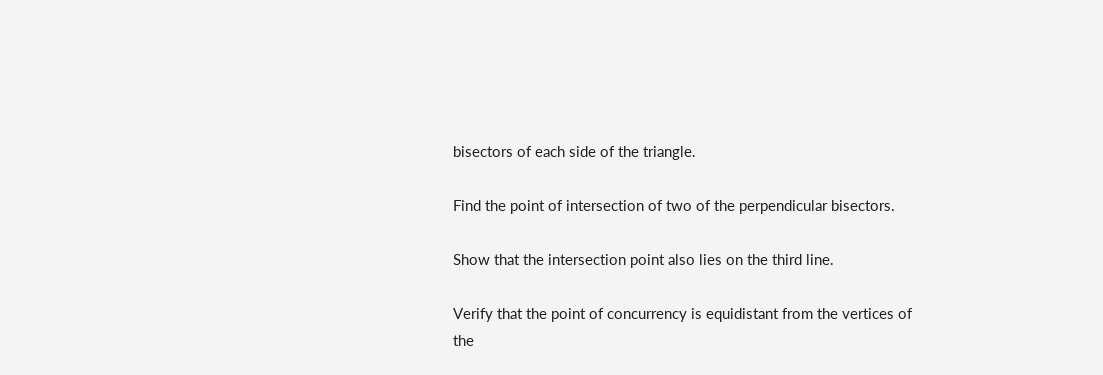bisectors of each side of the triangle.

Find the point of intersection of two of the perpendicular bisectors.

Show that the intersection point also lies on the third line.

Verify that the point of concurrency is equidistant from the vertices of the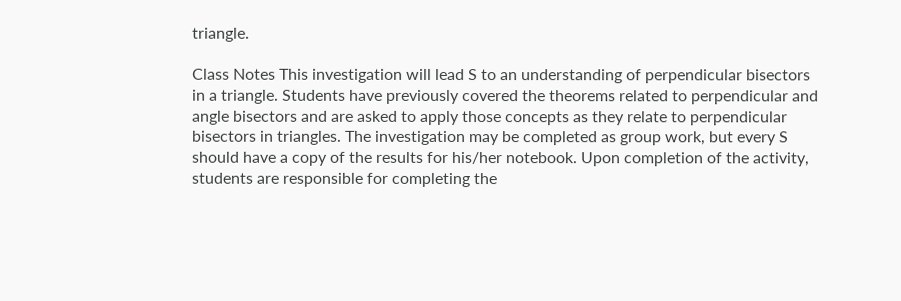triangle.

Class Notes This investigation will lead S to an understanding of perpendicular bisectors in a triangle. Students have previously covered the theorems related to perpendicular and angle bisectors and are asked to apply those concepts as they relate to perpendicular bisectors in triangles. The investigation may be completed as group work, but every S should have a copy of the results for his/her notebook. Upon completion of the activity, students are responsible for completing the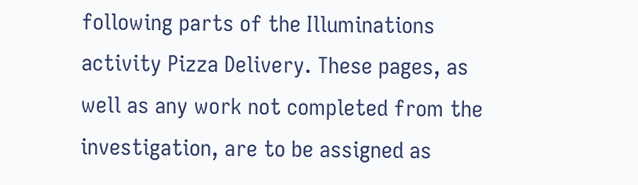following parts of the Illuminations activity Pizza Delivery. These pages, as well as any work not completed from the investigation, are to be assigned as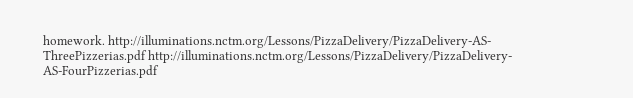homework. http://illuminations.nctm.org/Lessons/PizzaDelivery/PizzaDelivery-AS-ThreePizzerias.pdf http://illuminations.nctm.org/Lessons/PizzaDelivery/PizzaDelivery-AS-FourPizzerias.pdf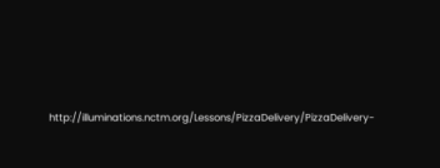http://illuminations.nctm.org/Lessons/PizzaDelivery/PizzaDelivery-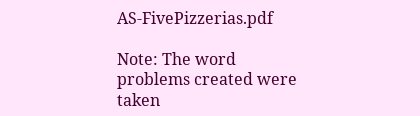AS-FivePizzerias.pdf

Note: The word problems created were taken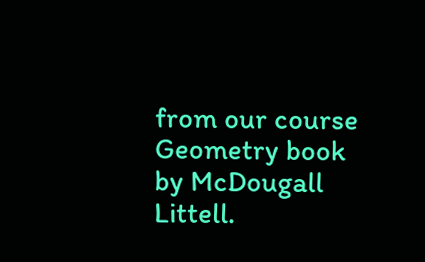from our course Geometry book by McDougall Littell.